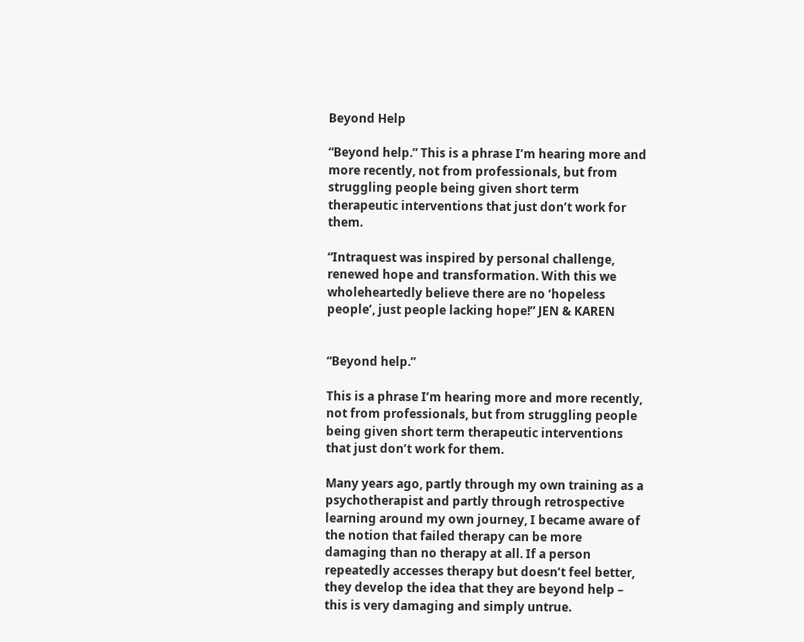Beyond Help

“Beyond help.” This is a phrase I’m hearing more and more recently, not from professionals, but from struggling people being given short term therapeutic interventions that just don’t work for them.

“Intraquest was inspired by personal challenge, renewed hope and transformation. With this we wholeheartedly believe there are no ‘hopeless people’, just people lacking hope!” JEN & KAREN


“Beyond help.”

This is a phrase I’m hearing more and more recently, not from professionals, but from struggling people being given short term therapeutic interventions that just don’t work for them.

Many years ago, partly through my own training as a psychotherapist and partly through retrospective learning around my own journey, I became aware of the notion that failed therapy can be more damaging than no therapy at all. If a person repeatedly accesses therapy but doesn’t feel better, they develop the idea that they are beyond help – this is very damaging and simply untrue.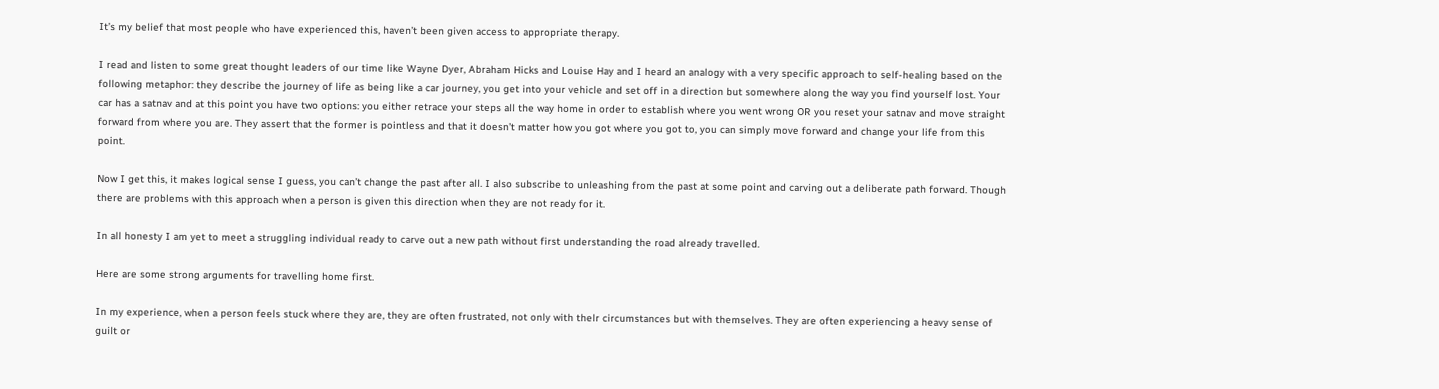It’s my belief that most people who have experienced this, haven’t been given access to appropriate therapy.

I read and listen to some great thought leaders of our time like Wayne Dyer, Abraham Hicks and Louise Hay and I heard an analogy with a very specific approach to self-healing based on the following metaphor: they describe the journey of life as being like a car journey, you get into your vehicle and set off in a direction but somewhere along the way you find yourself lost. Your car has a satnav and at this point you have two options: you either retrace your steps all the way home in order to establish where you went wrong OR you reset your satnav and move straight forward from where you are. They assert that the former is pointless and that it doesn’t matter how you got where you got to, you can simply move forward and change your life from this point.

Now I get this, it makes logical sense I guess, you can’t change the past after all. I also subscribe to unleashing from the past at some point and carving out a deliberate path forward. Though there are problems with this approach when a person is given this direction when they are not ready for it.

In all honesty I am yet to meet a struggling individual ready to carve out a new path without first understanding the road already travelled.

Here are some strong arguments for travelling home first.

In my experience, when a person feels stuck where they are, they are often frustrated, not only with thelr circumstances but with themselves. They are often experiencing a heavy sense of guilt or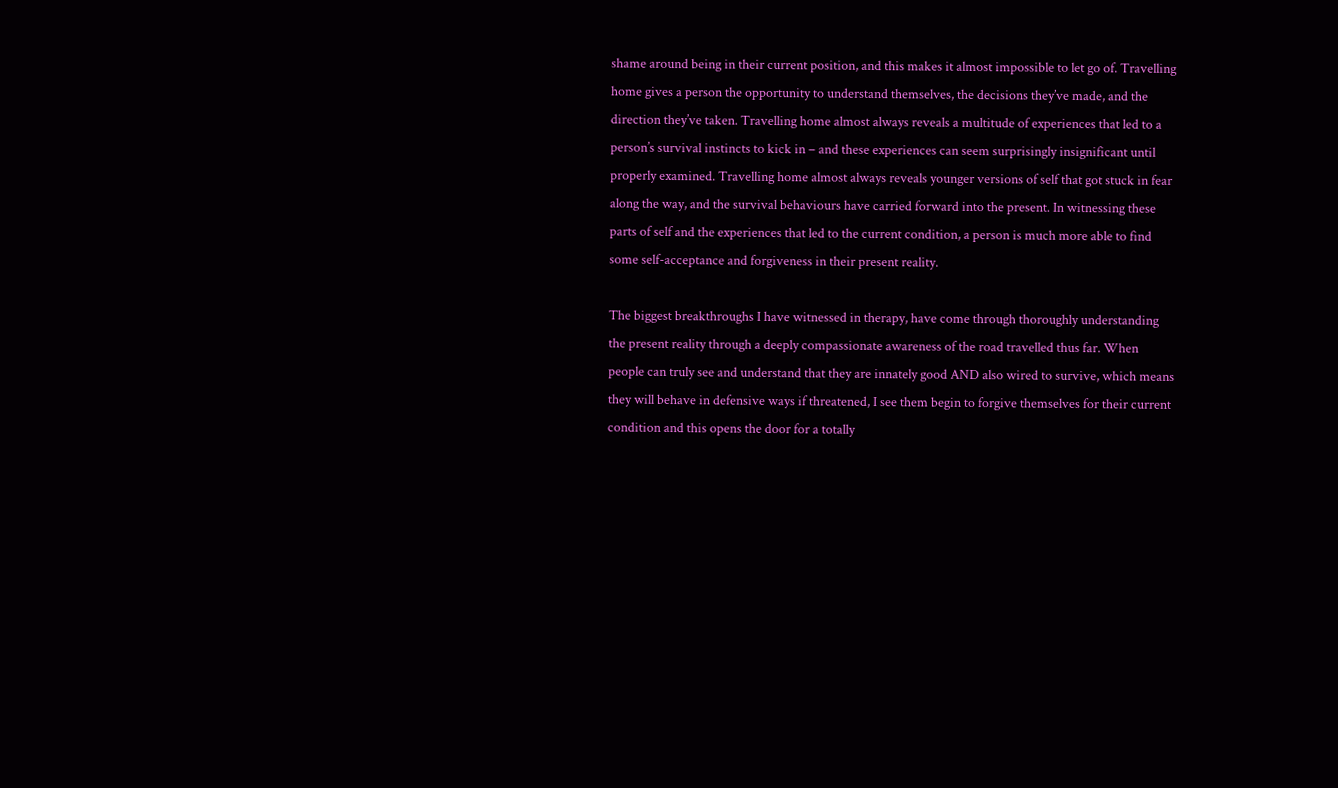shame around being in their current position, and this makes it almost impossible to let go of. Travelling home gives a person the opportunity to understand themselves, the decisions they’ve made, and the direction they’ve taken. Travelling home almost always reveals a multitude of experiences that led to a person’s survival instincts to kick in – and these experiences can seem surprisingly insignificant until properly examined. Travelling home almost always reveals younger versions of self that got stuck in fear along the way, and the survival behaviours have carried forward into the present. In witnessing these parts of self and the experiences that led to the current condition, a person is much more able to find some self-acceptance and forgiveness in their present reality.

The biggest breakthroughs I have witnessed in therapy, have come through thoroughly understanding the present reality through a deeply compassionate awareness of the road travelled thus far. When people can truly see and understand that they are innately good AND also wired to survive, which means they will behave in defensive ways if threatened, I see them begin to forgive themselves for their current condition and this opens the door for a totally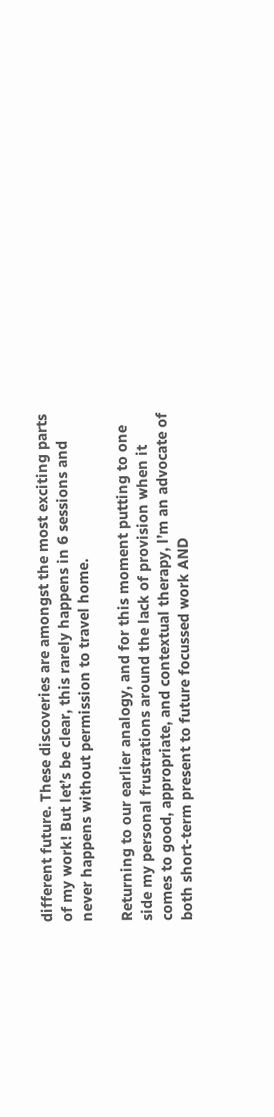different future. These discoveries are amongst the most exciting parts of my work! But let’s be clear, this rarely happens in 6 sessions and never happens without permission to travel home.

Returning to our earlier analogy, and for this moment putting to one side my personal frustrations around the lack of provision when it comes to good, appropriate, and contextual therapy, l’m an advocate of both short-term present to future focussed work AND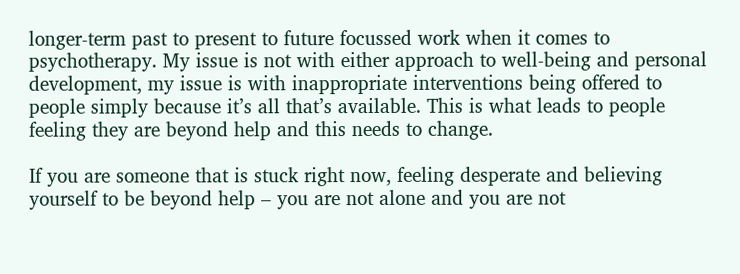longer-term past to present to future focussed work when it comes to psychotherapy. My issue is not with either approach to well-being and personal development, my issue is with inappropriate interventions being offered to people simply because it’s all that’s available. This is what leads to people feeling they are beyond help and this needs to change.

If you are someone that is stuck right now, feeling desperate and believing yourself to be beyond help – you are not alone and you are not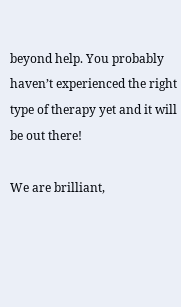beyond help. You probably haven’t experienced the right type of therapy yet and it will be out there!

We are brilliant,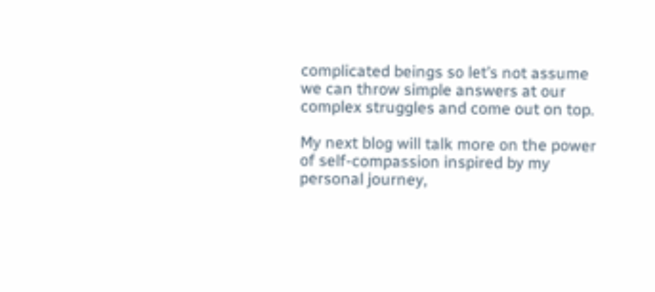complicated beings so let’s not assume we can throw simple answers at our complex struggles and come out on top.

My next blog will talk more on the power of self-compassion inspired by my personal journey,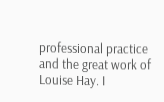professional practice and the great work of Louise Hay. I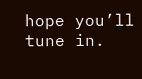hope you’ll tune in.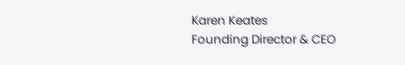Karen Keates
Founding Director & CEO